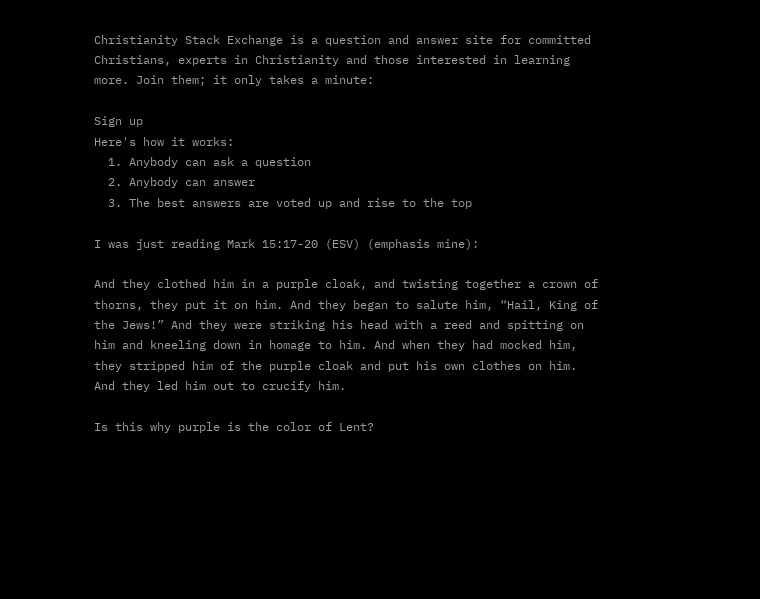Christianity Stack Exchange is a question and answer site for committed Christians, experts in Christianity and those interested in learning more. Join them; it only takes a minute:

Sign up
Here's how it works:
  1. Anybody can ask a question
  2. Anybody can answer
  3. The best answers are voted up and rise to the top

I was just reading Mark 15:17-20 (ESV) (emphasis mine):

And they clothed him in a purple cloak, and twisting together a crown of thorns, they put it on him. And they began to salute him, “Hail, King of the Jews!” And they were striking his head with a reed and spitting on him and kneeling down in homage to him. And when they had mocked him, they stripped him of the purple cloak and put his own clothes on him. And they led him out to crucify him.

Is this why purple is the color of Lent?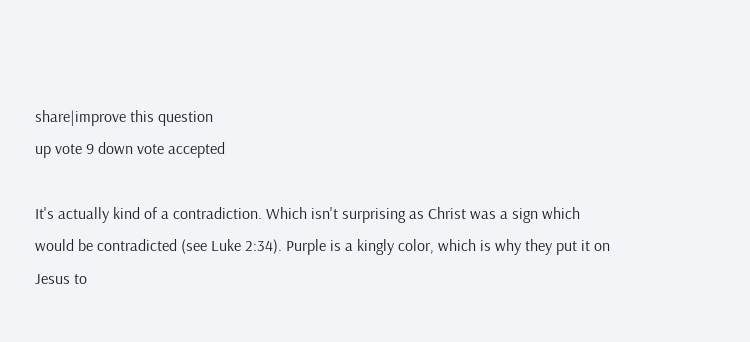share|improve this question
up vote 9 down vote accepted

It's actually kind of a contradiction. Which isn't surprising as Christ was a sign which would be contradicted (see Luke 2:34). Purple is a kingly color, which is why they put it on Jesus to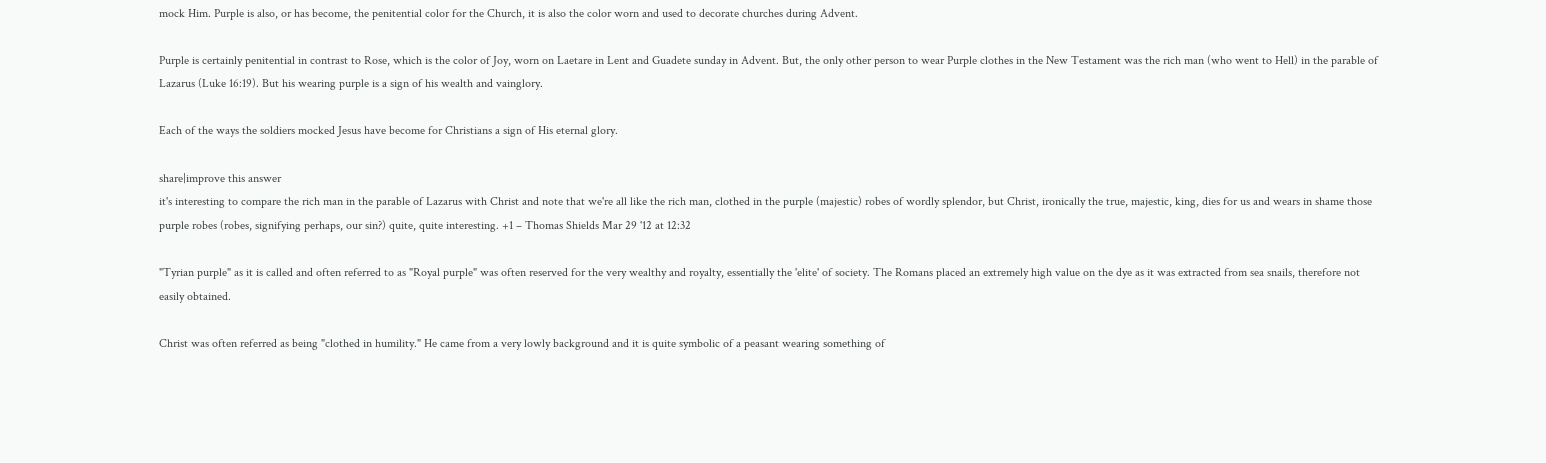mock Him. Purple is also, or has become, the penitential color for the Church, it is also the color worn and used to decorate churches during Advent.

Purple is certainly penitential in contrast to Rose, which is the color of Joy, worn on Laetare in Lent and Guadete sunday in Advent. But, the only other person to wear Purple clothes in the New Testament was the rich man (who went to Hell) in the parable of Lazarus (Luke 16:19). But his wearing purple is a sign of his wealth and vainglory.

Each of the ways the soldiers mocked Jesus have become for Christians a sign of His eternal glory.

share|improve this answer
it's interesting to compare the rich man in the parable of Lazarus with Christ and note that we're all like the rich man, clothed in the purple (majestic) robes of wordly splendor, but Christ, ironically the true, majestic, king, dies for us and wears in shame those purple robes (robes, signifying perhaps, our sin?) quite, quite interesting. +1 – Thomas Shields Mar 29 '12 at 12:32

"Tyrian purple" as it is called and often referred to as "Royal purple" was often reserved for the very wealthy and royalty, essentially the 'elite' of society. The Romans placed an extremely high value on the dye as it was extracted from sea snails, therefore not easily obtained.

Christ was often referred as being "clothed in humility." He came from a very lowly background and it is quite symbolic of a peasant wearing something of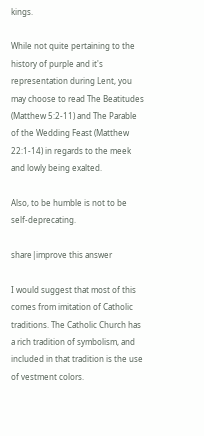kings.

While not quite pertaining to the history of purple and it's representation during Lent, you may choose to read The Beatitudes (Matthew 5:2-11) and The Parable of the Wedding Feast (Matthew 22:1-14) in regards to the meek and lowly being exalted.

Also, to be humble is not to be self-deprecating.

share|improve this answer

I would suggest that most of this comes from imitation of Catholic traditions. The Catholic Church has a rich tradition of symbolism, and included in that tradition is the use of vestment colors.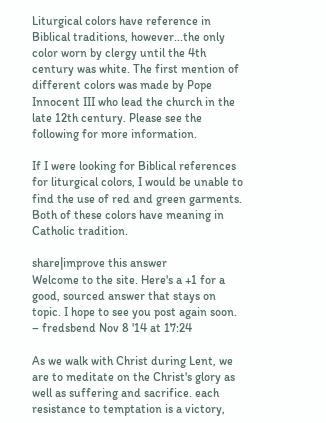Liturgical colors have reference in Biblical traditions, however...the only color worn by clergy until the 4th century was white. The first mention of different colors was made by Pope Innocent III who lead the church in the late 12th century. Please see the following for more information.

If I were looking for Biblical references for liturgical colors, I would be unable to find the use of red and green garments. Both of these colors have meaning in Catholic tradition.

share|improve this answer
Welcome to the site. Here's a +1 for a good, sourced answer that stays on topic. I hope to see you post again soon. – fredsbend Nov 8 '14 at 17:24

As we walk with Christ during Lent, we are to meditate on the Christ's glory as well as suffering and sacrifice. each resistance to temptation is a victory,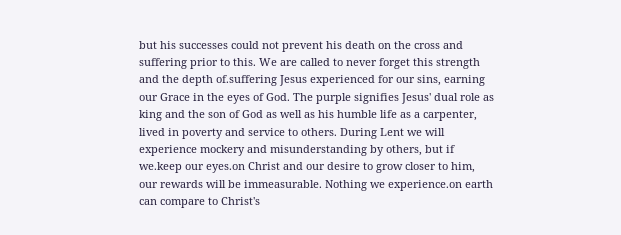but his successes could not prevent his death on the cross and suffering prior to this. We are called to never forget this strength and the depth of.suffering Jesus experienced for our sins, earning our Grace in the eyes of God. The purple signifies Jesus' dual role as king and the son of God as well as his humble life as a carpenter, lived in poverty and service to others. During Lent we will experience mockery and misunderstanding by others, but if we.keep our eyes.on Christ and our desire to grow closer to him, our rewards will be immeasurable. Nothing we experience.on earth can compare to Christ's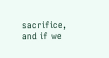sacrifice, and if we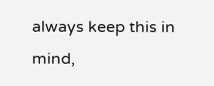always keep this in mind,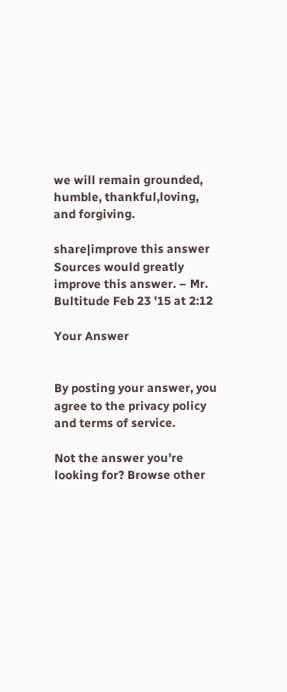we will remain grounded, humble, thankful,loving, and forgiving.

share|improve this answer
Sources would greatly improve this answer. – Mr. Bultitude Feb 23 '15 at 2:12

Your Answer


By posting your answer, you agree to the privacy policy and terms of service.

Not the answer you're looking for? Browse other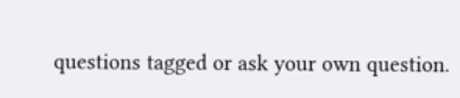questions tagged or ask your own question.